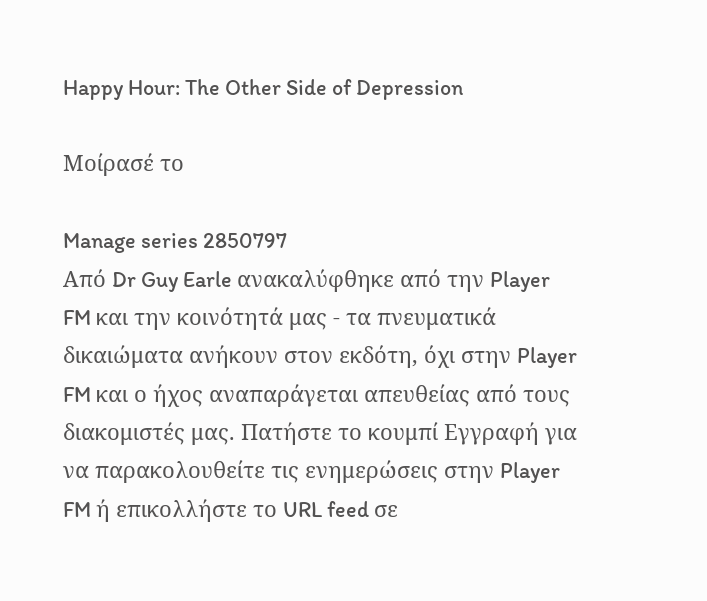Happy Hour: The Other Side of Depression

Μοίρασέ το

Manage series 2850797
Από Dr Guy Earle ανακαλύφθηκε από την Player FM και την κοινότητά μας - τα πνευματικά δικαιώματα ανήκουν στον εκδότη, όχι στην Player FM και ο ήχος αναπαράγεται απευθείας από τους διακομιστές μας. Πατήστε το κουμπί Εγγραφή για να παρακολουθείτε τις ενημερώσεις στην Player FM ή επικολλήστε το URL feed σε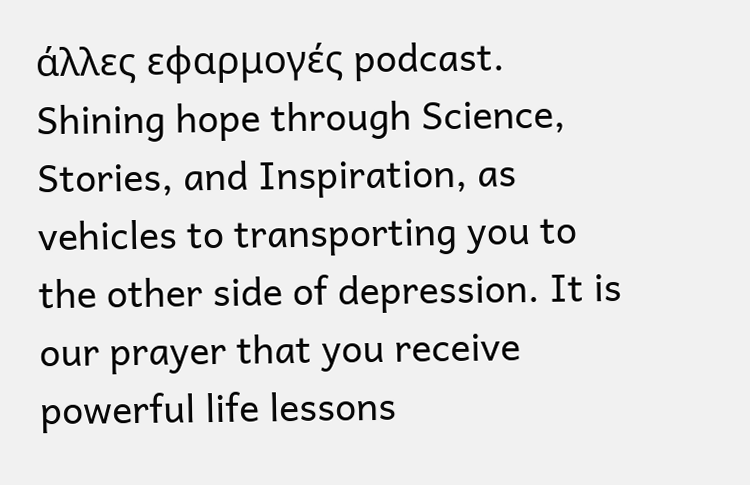άλλες εφαρμογές podcast.
Shining hope through Science, Stories, and Inspiration, as vehicles to transporting you to the other side of depression. It is our prayer that you receive powerful life lessons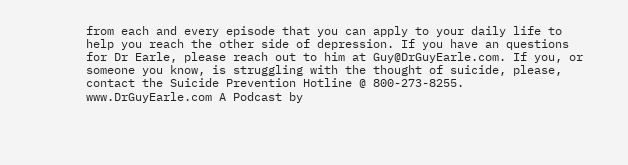from each and every episode that you can apply to your daily life to help you reach the other side of depression. If you have an questions for Dr Earle, please reach out to him at Guy@DrGuyEarle.com. If you, or someone you know, is struggling with the thought of suicide, please, contact the Suicide Prevention Hotline @ 800-273-8255. www.DrGuyEarle.com A Podcast by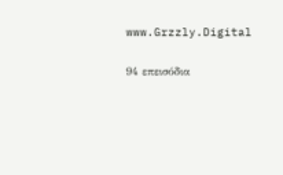www.Grzzly.Digital

94 επεισόδια